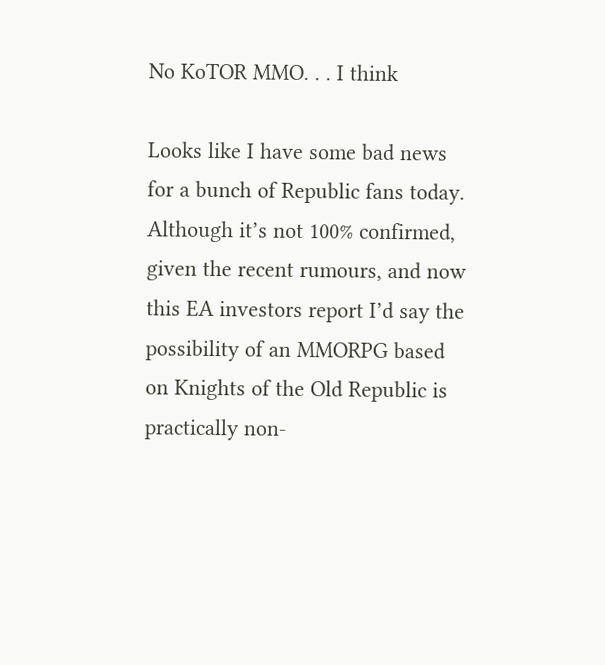No KoTOR MMO. . . I think

Looks like I have some bad news for a bunch of Republic fans today. Although it’s not 100% confirmed, given the recent rumours, and now this EA investors report I’d say the possibility of an MMORPG based on Knights of the Old Republic is practically non-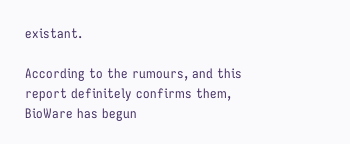existant.

According to the rumours, and this report definitely confirms them, BioWare has begun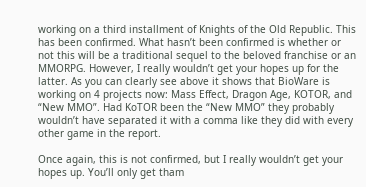working on a third installment of Knights of the Old Republic. This has been confirmed. What hasn’t been confirmed is whether or not this will be a traditional sequel to the beloved franchise or an MMORPG. However, I really wouldn’t get your hopes up for the latter. As you can clearly see above it shows that BioWare is working on 4 projects now: Mass Effect, Dragon Age, KOTOR, and “New MMO”. Had KoTOR been the “New MMO” they probably wouldn’t have separated it with a comma like they did with every other game in the report.

Once again, this is not confirmed, but I really wouldn’t get your hopes up. You’ll only get tham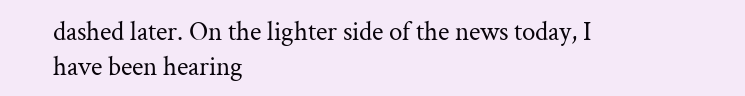dashed later. On the lighter side of the news today, I have been hearing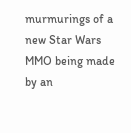murmurings of a new Star Wars MMO being made by an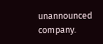unannounced company.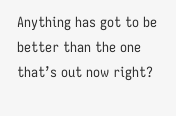Anything has got to be better than the one that’s out now right?